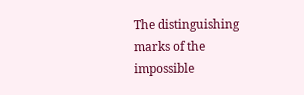The distinguishing marks of the impossible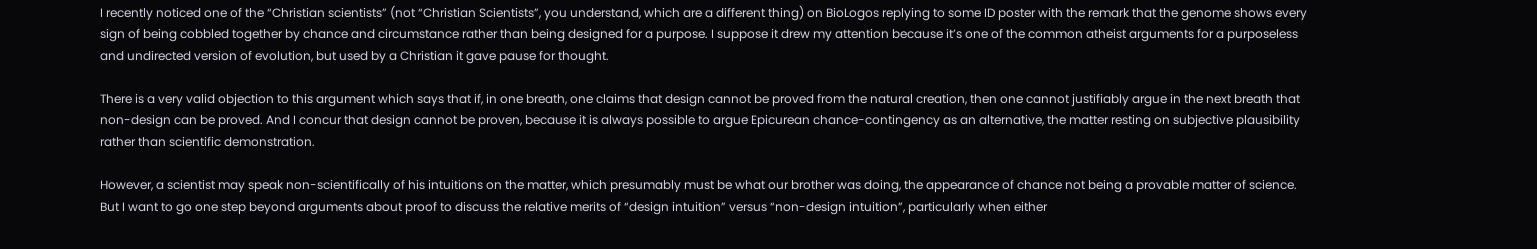I recently noticed one of the “Christian scientists” (not “Christian Scientists”, you understand, which are a different thing) on BioLogos replying to some ID poster with the remark that the genome shows every sign of being cobbled together by chance and circumstance rather than being designed for a purpose. I suppose it drew my attention because it’s one of the common atheist arguments for a purposeless and undirected version of evolution, but used by a Christian it gave pause for thought.

There is a very valid objection to this argument which says that if, in one breath, one claims that design cannot be proved from the natural creation, then one cannot justifiably argue in the next breath that non-design can be proved. And I concur that design cannot be proven, because it is always possible to argue Epicurean chance-contingency as an alternative, the matter resting on subjective plausibility rather than scientific demonstration.

However, a scientist may speak non-scientifically of his intuitions on the matter, which presumably must be what our brother was doing, the appearance of chance not being a provable matter of science. But I want to go one step beyond arguments about proof to discuss the relative merits of “design intuition” versus “non-design intuition”, particularly when either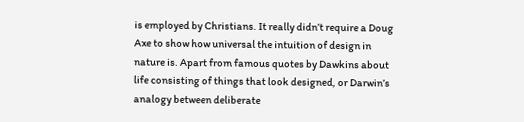is employed by Christians. It really didn’t require a Doug Axe to show how universal the intuition of design in nature is. Apart from famous quotes by Dawkins about life consisting of things that look designed, or Darwin’s analogy between deliberate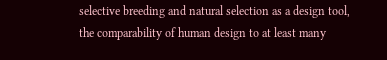selective breeding and natural selection as a design tool, the comparability of human design to at least many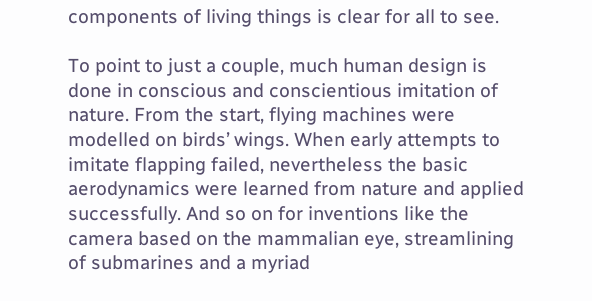components of living things is clear for all to see.

To point to just a couple, much human design is done in conscious and conscientious imitation of nature. From the start, flying machines were modelled on birds’ wings. When early attempts to imitate flapping failed, nevertheless the basic aerodynamics were learned from nature and applied successfully. And so on for inventions like the camera based on the mammalian eye, streamlining of submarines and a myriad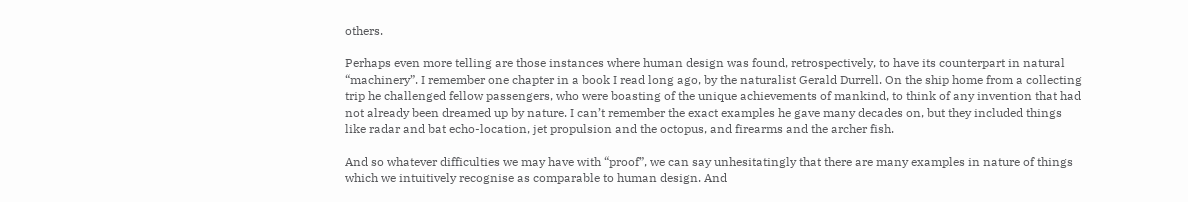others.

Perhaps even more telling are those instances where human design was found, retrospectively, to have its counterpart in natural “machinery”. I remember one chapter in a book I read long ago, by the naturalist Gerald Durrell. On the ship home from a collecting trip he challenged fellow passengers, who were boasting of the unique achievements of mankind, to think of any invention that had not already been dreamed up by nature. I can’t remember the exact examples he gave many decades on, but they included things like radar and bat echo-location, jet propulsion and the octopus, and firearms and the archer fish.

And so whatever difficulties we may have with “proof”, we can say unhesitatingly that there are many examples in nature of things which we intuitively recognise as comparable to human design. And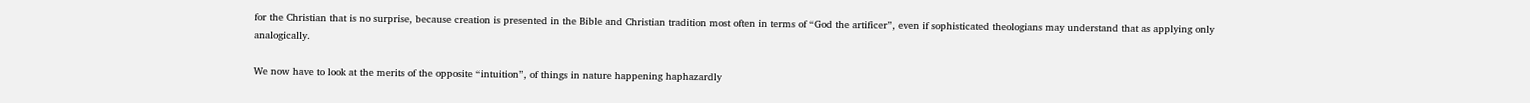for the Christian that is no surprise, because creation is presented in the Bible and Christian tradition most often in terms of “God the artificer”, even if sophisticated theologians may understand that as applying only analogically.

We now have to look at the merits of the opposite “intuition”, of things in nature happening haphazardly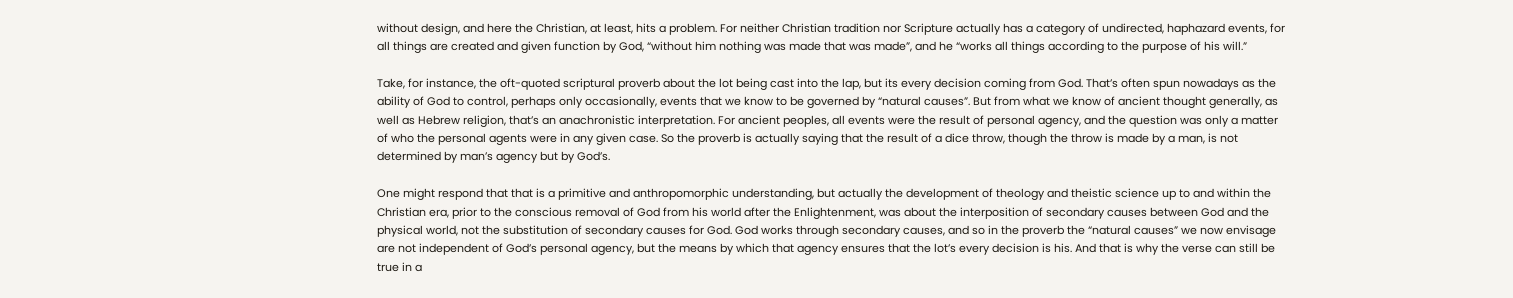without design, and here the Christian, at least, hits a problem. For neither Christian tradition nor Scripture actually has a category of undirected, haphazard events, for all things are created and given function by God, “without him nothing was made that was made”, and he “works all things according to the purpose of his will.”

Take, for instance, the oft-quoted scriptural proverb about the lot being cast into the lap, but its every decision coming from God. That’s often spun nowadays as the ability of God to control, perhaps only occasionally, events that we know to be governed by “natural causes”. But from what we know of ancient thought generally, as well as Hebrew religion, that’s an anachronistic interpretation. For ancient peoples, all events were the result of personal agency, and the question was only a matter of who the personal agents were in any given case. So the proverb is actually saying that the result of a dice throw, though the throw is made by a man, is not determined by man’s agency but by God’s.

One might respond that that is a primitive and anthropomorphic understanding, but actually the development of theology and theistic science up to and within the Christian era, prior to the conscious removal of God from his world after the Enlightenment, was about the interposition of secondary causes between God and the physical world, not the substitution of secondary causes for God. God works through secondary causes, and so in the proverb the “natural causes” we now envisage are not independent of God’s personal agency, but the means by which that agency ensures that the lot’s every decision is his. And that is why the verse can still be true in a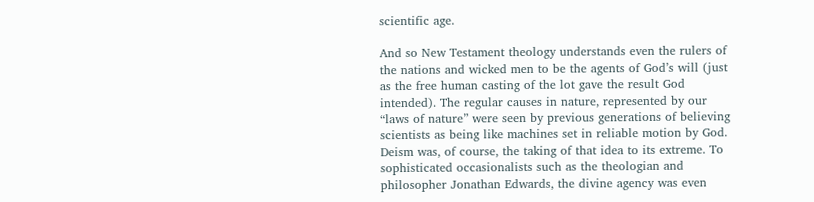scientific age.

And so New Testament theology understands even the rulers of the nations and wicked men to be the agents of God’s will (just as the free human casting of the lot gave the result God intended). The regular causes in nature, represented by our “laws of nature” were seen by previous generations of believing scientists as being like machines set in reliable motion by God. Deism was, of course, the taking of that idea to its extreme. To sophisticated occasionalists such as the theologian and philosopher Jonathan Edwards, the divine agency was even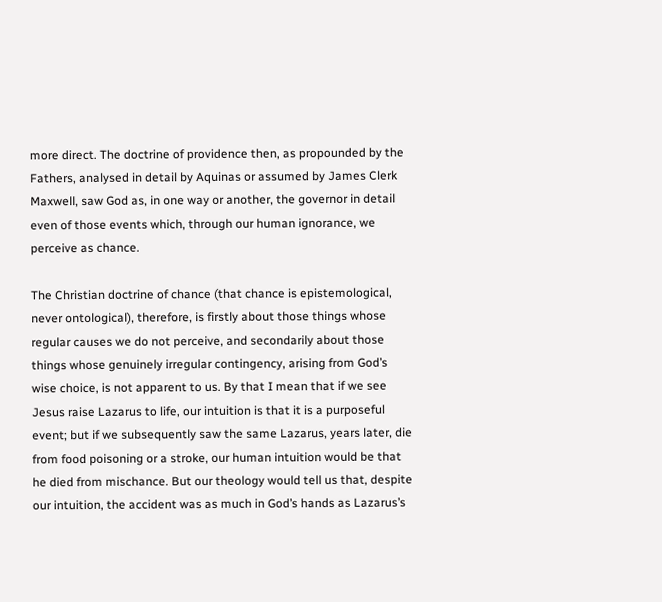more direct. The doctrine of providence then, as propounded by the Fathers, analysed in detail by Aquinas or assumed by James Clerk Maxwell, saw God as, in one way or another, the governor in detail even of those events which, through our human ignorance, we perceive as chance.

The Christian doctrine of chance (that chance is epistemological, never ontological), therefore, is firstly about those things whose regular causes we do not perceive, and secondarily about those things whose genuinely irregular contingency, arising from God’s wise choice, is not apparent to us. By that I mean that if we see Jesus raise Lazarus to life, our intuition is that it is a purposeful event; but if we subsequently saw the same Lazarus, years later, die from food poisoning or a stroke, our human intuition would be that he died from mischance. But our theology would tell us that, despite our intuition, the accident was as much in God’s hands as Lazarus’s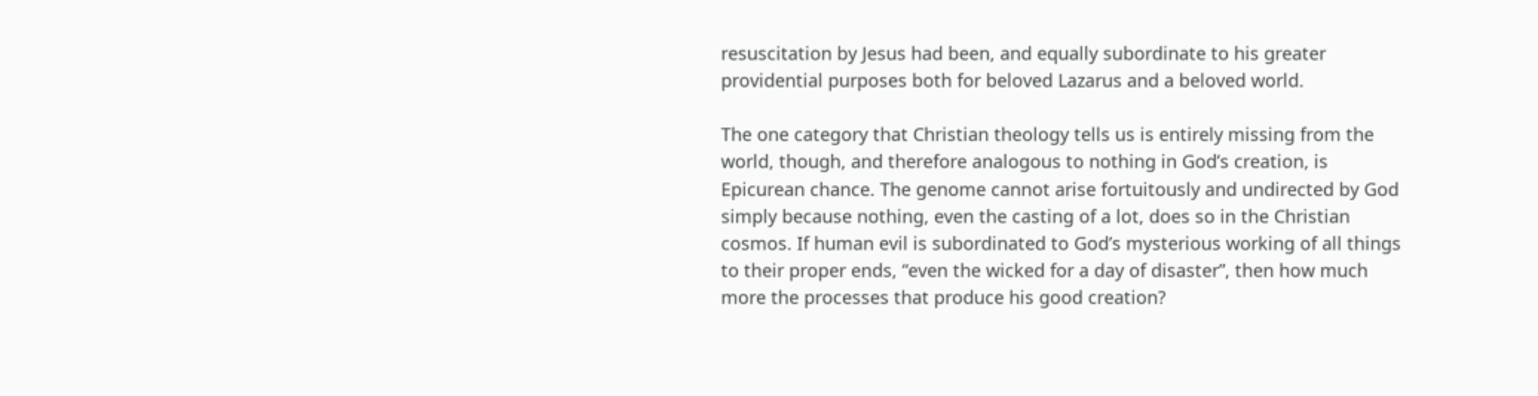resuscitation by Jesus had been, and equally subordinate to his greater providential purposes both for beloved Lazarus and a beloved world.

The one category that Christian theology tells us is entirely missing from the world, though, and therefore analogous to nothing in God’s creation, is Epicurean chance. The genome cannot arise fortuitously and undirected by God simply because nothing, even the casting of a lot, does so in the Christian cosmos. If human evil is subordinated to God’s mysterious working of all things to their proper ends, “even the wicked for a day of disaster”, then how much more the processes that produce his good creation?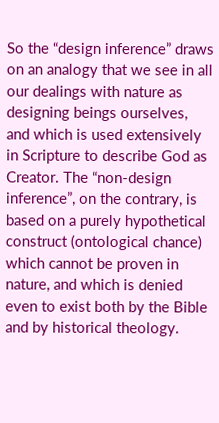So the “design inference” draws on an analogy that we see in all our dealings with nature as designing beings ourselves, and which is used extensively in Scripture to describe God as Creator. The “non-design inference”, on the contrary, is based on a purely hypothetical construct (ontological chance) which cannot be proven in nature, and which is denied even to exist both by the Bible and by historical theology.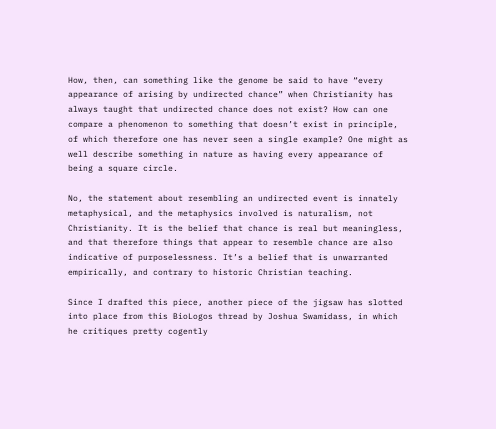How, then, can something like the genome be said to have “every appearance of arising by undirected chance” when Christianity has always taught that undirected chance does not exist? How can one compare a phenomenon to something that doesn’t exist in principle, of which therefore one has never seen a single example? One might as well describe something in nature as having every appearance of being a square circle.

No, the statement about resembling an undirected event is innately metaphysical, and the metaphysics involved is naturalism, not Christianity. It is the belief that chance is real but meaningless, and that therefore things that appear to resemble chance are also indicative of purposelessness. It’s a belief that is unwarranted empirically, and contrary to historic Christian teaching.

Since I drafted this piece, another piece of the jigsaw has slotted into place from this BioLogos thread by Joshua Swamidass, in which he critiques pretty cogently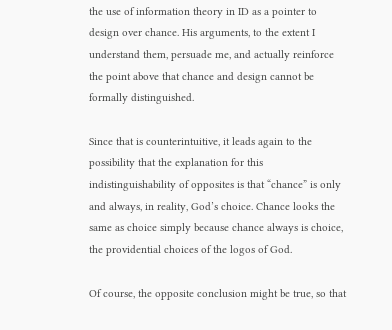the use of information theory in ID as a pointer to design over chance. His arguments, to the extent I understand them, persuade me, and actually reinforce the point above that chance and design cannot be formally distinguished.

Since that is counterintuitive, it leads again to the possibility that the explanation for this indistinguishability of opposites is that “chance” is only and always, in reality, God’s choice. Chance looks the same as choice simply because chance always is choice, the providential choices of the logos of God.

Of course, the opposite conclusion might be true, so that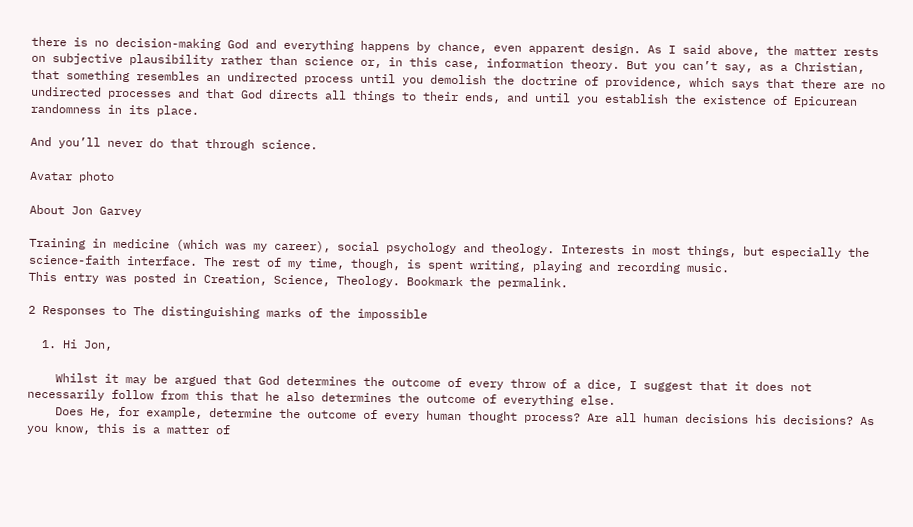there is no decision-making God and everything happens by chance, even apparent design. As I said above, the matter rests on subjective plausibility rather than science or, in this case, information theory. But you can’t say, as a Christian, that something resembles an undirected process until you demolish the doctrine of providence, which says that there are no undirected processes and that God directs all things to their ends, and until you establish the existence of Epicurean randomness in its place.

And you’ll never do that through science.

Avatar photo

About Jon Garvey

Training in medicine (which was my career), social psychology and theology. Interests in most things, but especially the science-faith interface. The rest of my time, though, is spent writing, playing and recording music.
This entry was posted in Creation, Science, Theology. Bookmark the permalink.

2 Responses to The distinguishing marks of the impossible

  1. Hi Jon,

    Whilst it may be argued that God determines the outcome of every throw of a dice, I suggest that it does not necessarily follow from this that he also determines the outcome of everything else.
    Does He, for example, determine the outcome of every human thought process? Are all human decisions his decisions? As you know, this is a matter of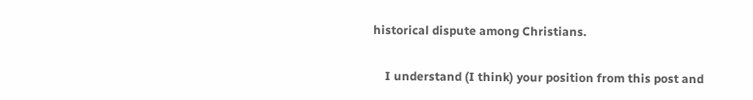historical dispute among Christians.

    I understand (I think) your position from this post and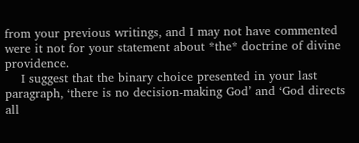from your previous writings, and I may not have commented were it not for your statement about *the* doctrine of divine providence.
    I suggest that the binary choice presented in your last paragraph, ‘there is no decision-making God’ and ‘God directs all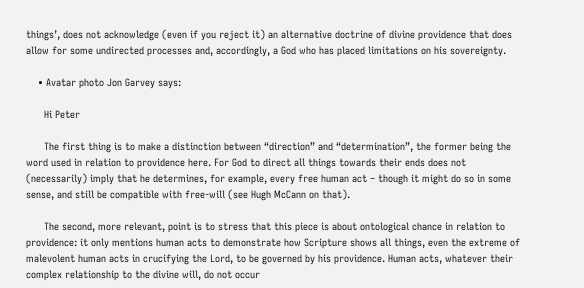things’, does not acknowledge (even if you reject it) an alternative doctrine of divine providence that does allow for some undirected processes and, accordingly, a God who has placed limitations on his sovereignty.

    • Avatar photo Jon Garvey says:

      Hi Peter

      The first thing is to make a distinction between “direction” and “determination”, the former being the word used in relation to providence here. For God to direct all things towards their ends does not (necessarily) imply that he determines, for example, every free human act – though it might do so in some sense, and still be compatible with free-will (see Hugh McCann on that).

      The second, more relevant, point is to stress that this piece is about ontological chance in relation to providence: it only mentions human acts to demonstrate how Scripture shows all things, even the extreme of malevolent human acts in crucifying the Lord, to be governed by his providence. Human acts, whatever their complex relationship to the divine will, do not occur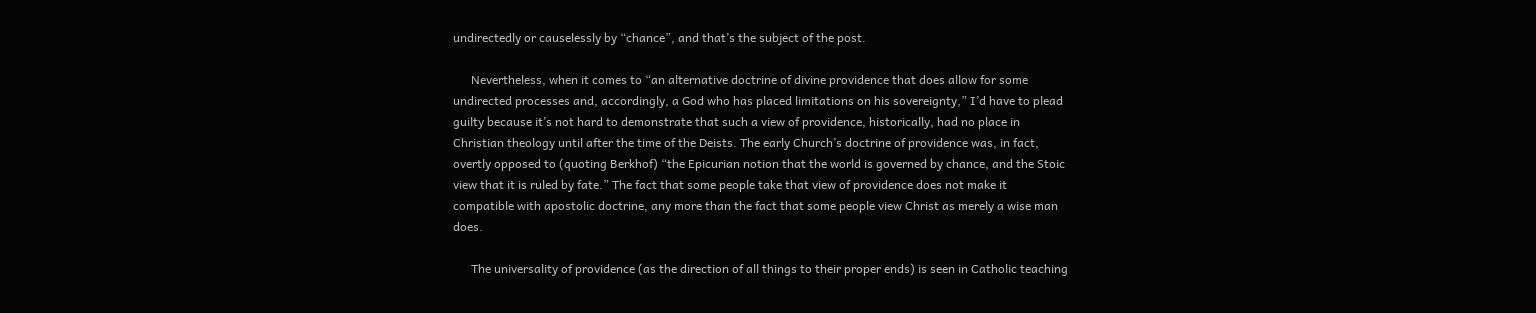undirectedly or causelessly by “chance”, and that’s the subject of the post.

      Nevertheless, when it comes to “an alternative doctrine of divine providence that does allow for some undirected processes and, accordingly, a God who has placed limitations on his sovereignty,” I’d have to plead guilty because it’s not hard to demonstrate that such a view of providence, historically, had no place in Christian theology until after the time of the Deists. The early Church’s doctrine of providence was, in fact, overtly opposed to (quoting Berkhof) “the Epicurian notion that the world is governed by chance, and the Stoic view that it is ruled by fate.” The fact that some people take that view of providence does not make it compatible with apostolic doctrine, any more than the fact that some people view Christ as merely a wise man does.

      The universality of providence (as the direction of all things to their proper ends) is seen in Catholic teaching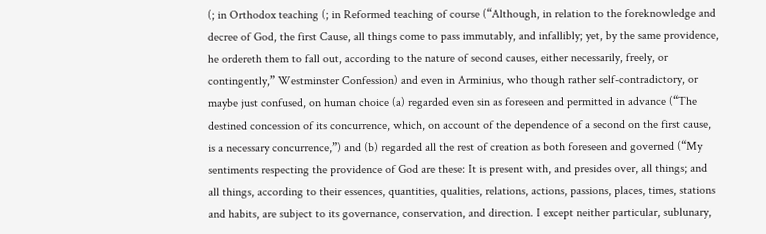(; in Orthodox teaching (; in Reformed teaching of course (“Although, in relation to the foreknowledge and decree of God, the first Cause, all things come to pass immutably, and infallibly; yet, by the same providence, he ordereth them to fall out, according to the nature of second causes, either necessarily, freely, or contingently,” Westminster Confession) and even in Arminius, who though rather self-contradictory, or maybe just confused, on human choice (a) regarded even sin as foreseen and permitted in advance (“The destined concession of its concurrence, which, on account of the dependence of a second on the first cause, is a necessary concurrence,”) and (b) regarded all the rest of creation as both foreseen and governed (“My sentiments respecting the providence of God are these: It is present with, and presides over, all things; and all things, according to their essences, quantities, qualities, relations, actions, passions, places, times, stations and habits, are subject to its governance, conservation, and direction. I except neither particular, sublunary,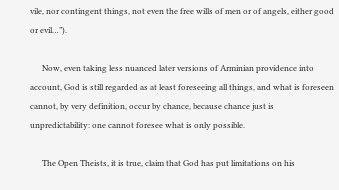vile, nor contingent things, not even the free wills of men or of angels, either good or evil…”).

      Now, even taking less nuanced later versions of Arminian providence into account, God is still regarded as at least foreseeing all things, and what is foreseen cannot, by very definition, occur by chance, because chance just is unpredictability: one cannot foresee what is only possible.

      The Open Theists, it is true, claim that God has put limitations on his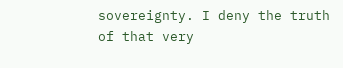sovereignty. I deny the truth of that very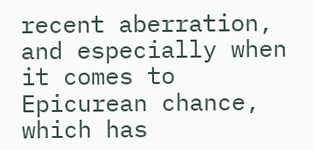recent aberration, and especially when it comes to Epicurean chance, which has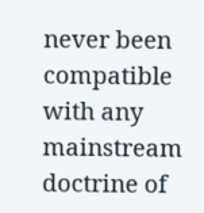never been compatible with any mainstream doctrine of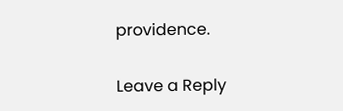providence.

Leave a Reply